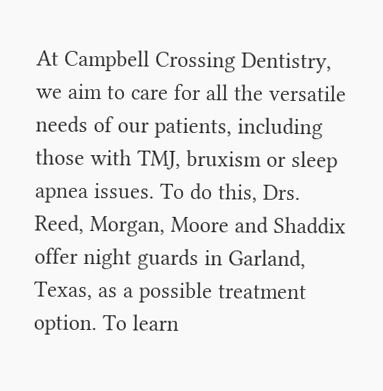At Campbell Crossing Dentistry, we aim to care for all the versatile needs of our patients, including those with TMJ, bruxism or sleep apnea issues. To do this, Drs. Reed, Morgan, Moore and Shaddix offer night guards in Garland, Texas, as a possible treatment option. To learn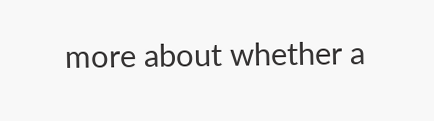more about whether a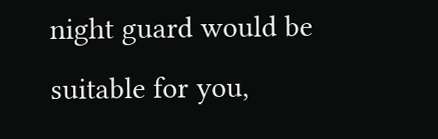night guard would be suitable for you,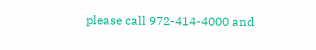please call 972-414-4000 and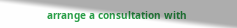arrange a consultation with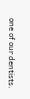one of our dentists.